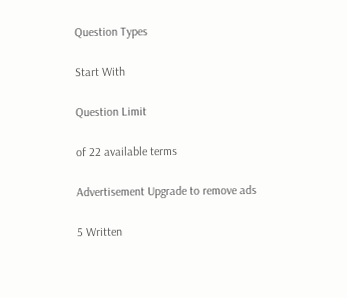Question Types

Start With

Question Limit

of 22 available terms

Advertisement Upgrade to remove ads

5 Written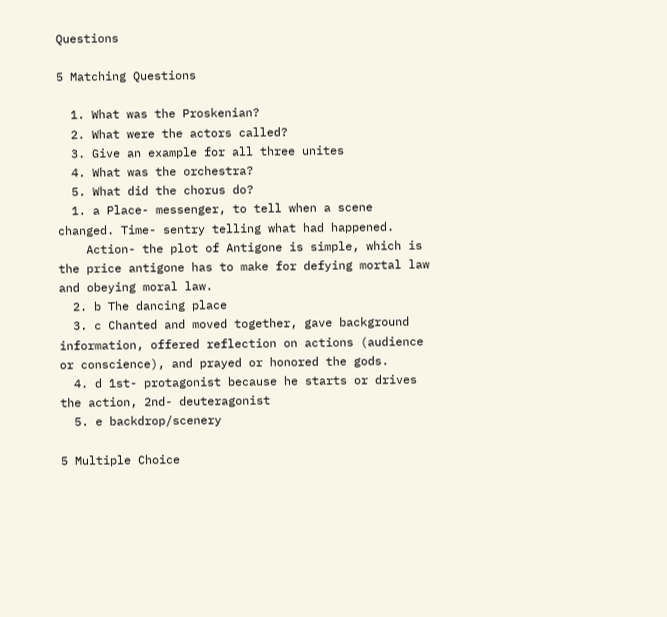Questions

5 Matching Questions

  1. What was the Proskenian?
  2. What were the actors called?
  3. Give an example for all three unites
  4. What was the orchestra?
  5. What did the chorus do?
  1. a Place- messenger, to tell when a scene changed. Time- sentry telling what had happened.
    Action- the plot of Antigone is simple, which is the price antigone has to make for defying mortal law and obeying moral law.
  2. b The dancing place
  3. c Chanted and moved together, gave background information, offered reflection on actions (audience or conscience), and prayed or honored the gods.
  4. d 1st- protagonist because he starts or drives the action, 2nd- deuteragonist
  5. e backdrop/scenery

5 Multiple Choice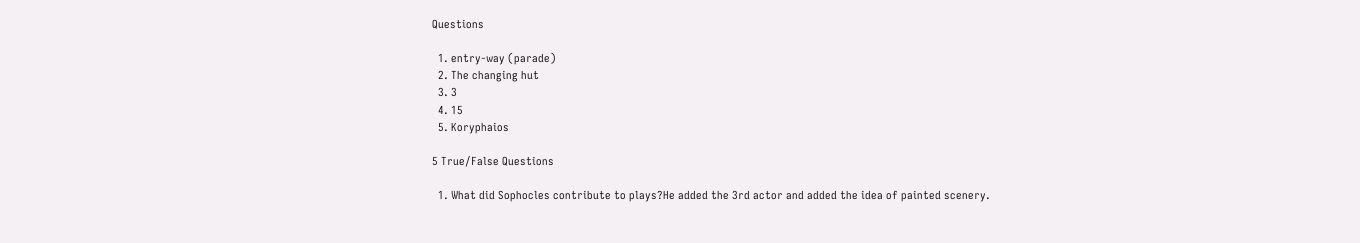Questions

  1. entry-way (parade)
  2. The changing hut
  3. 3
  4. 15
  5. Koryphaios

5 True/False Questions

  1. What did Sophocles contribute to plays?He added the 3rd actor and added the idea of painted scenery.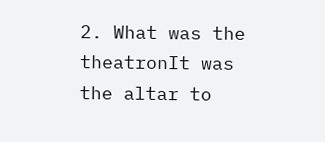2. What was the theatronIt was the altar to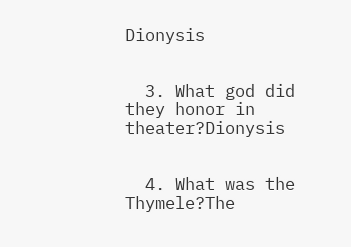Dionysis


  3. What god did they honor in theater?Dionysis


  4. What was the Thymele?The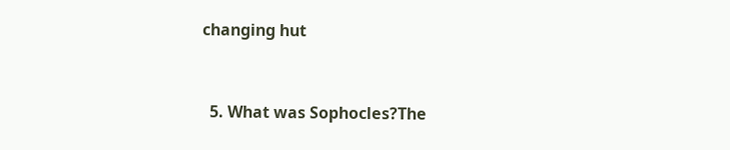changing hut


  5. What was Sophocles?The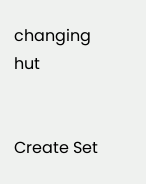changing hut


Create Set